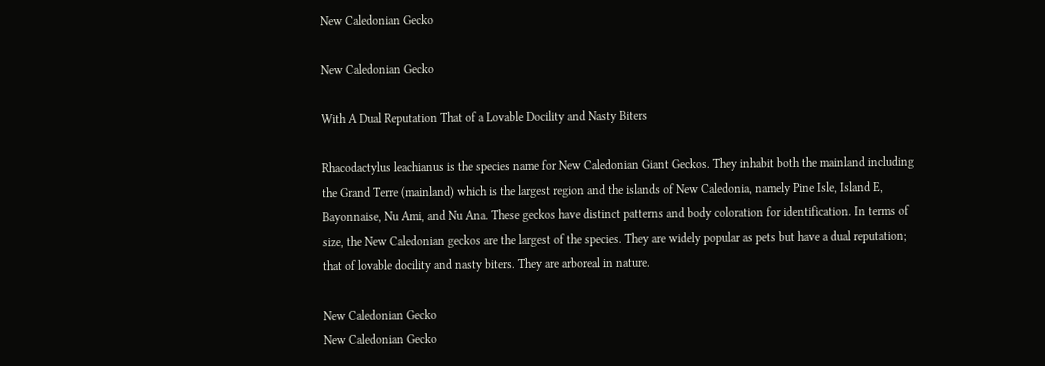New Caledonian Gecko

New Caledonian Gecko

With A Dual Reputation That of a Lovable Docility and Nasty Biters

Rhacodactylus leachianus is the species name for New Caledonian Giant Geckos. They inhabit both the mainland including the Grand Terre (mainland) which is the largest region and the islands of New Caledonia, namely Pine Isle, Island E, Bayonnaise, Nu Ami, and Nu Ana. These geckos have distinct patterns and body coloration for identification. In terms of size, the New Caledonian geckos are the largest of the species. They are widely popular as pets but have a dual reputation; that of lovable docility and nasty biters. They are arboreal in nature.

New Caledonian Gecko
New Caledonian Gecko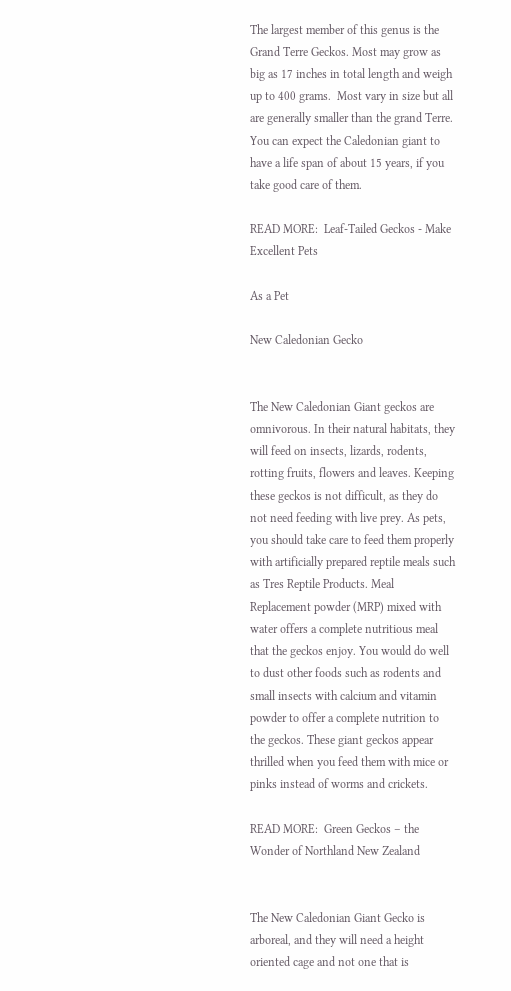The largest member of this genus is the Grand Terre Geckos. Most may grow as big as 17 inches in total length and weigh up to 400 grams.  Most vary in size but all are generally smaller than the grand Terre. You can expect the Caledonian giant to have a life span of about 15 years, if you take good care of them.

READ MORE:  Leaf-Tailed Geckos - Make Excellent Pets

As a Pet

New Caledonian Gecko


The New Caledonian Giant geckos are omnivorous. In their natural habitats, they will feed on insects, lizards, rodents, rotting fruits, flowers and leaves. Keeping these geckos is not difficult, as they do not need feeding with live prey. As pets, you should take care to feed them properly with artificially prepared reptile meals such as Tres Reptile Products. Meal Replacement powder (MRP) mixed with water offers a complete nutritious meal that the geckos enjoy. You would do well to dust other foods such as rodents and small insects with calcium and vitamin powder to offer a complete nutrition to the geckos. These giant geckos appear thrilled when you feed them with mice or pinks instead of worms and crickets.

READ MORE:  Green Geckos – the Wonder of Northland New Zealand


The New Caledonian Giant Gecko is arboreal, and they will need a height oriented cage and not one that is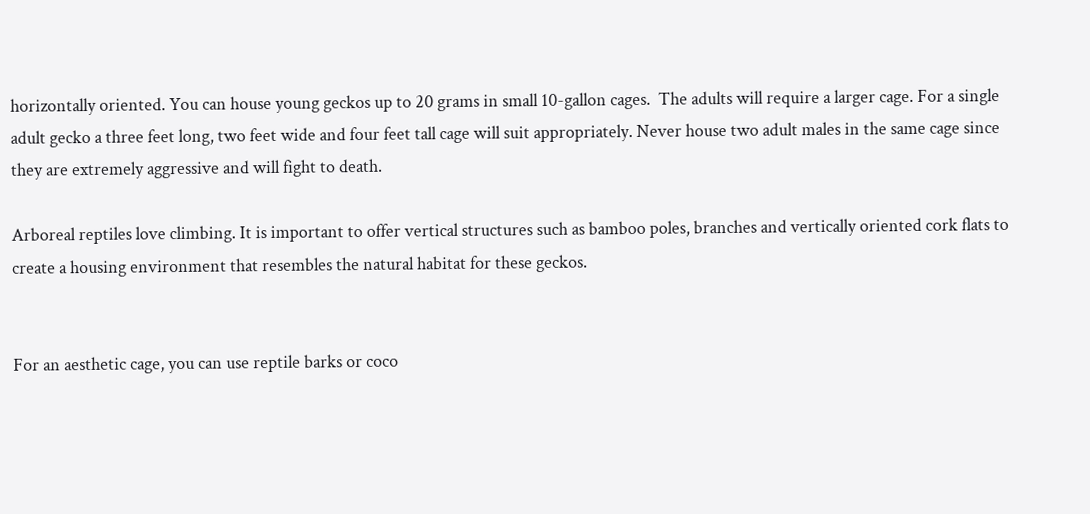horizontally oriented. You can house young geckos up to 20 grams in small 10-gallon cages.  The adults will require a larger cage. For a single adult gecko a three feet long, two feet wide and four feet tall cage will suit appropriately. Never house two adult males in the same cage since they are extremely aggressive and will fight to death.

Arboreal reptiles love climbing. It is important to offer vertical structures such as bamboo poles, branches and vertically oriented cork flats to create a housing environment that resembles the natural habitat for these geckos.


For an aesthetic cage, you can use reptile barks or coco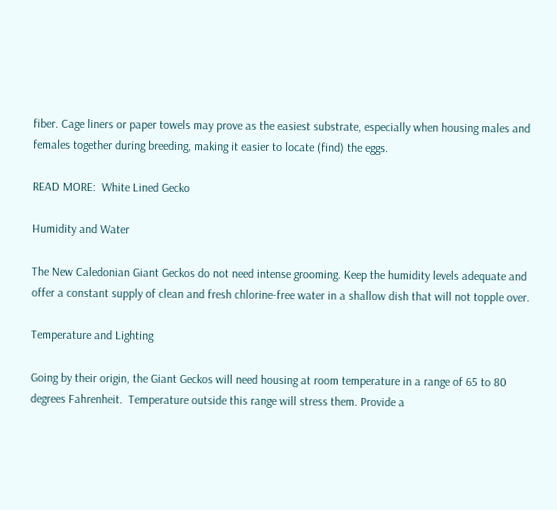fiber. Cage liners or paper towels may prove as the easiest substrate, especially when housing males and females together during breeding, making it easier to locate (find) the eggs.

READ MORE:  White Lined Gecko

Humidity and Water

The New Caledonian Giant Geckos do not need intense grooming. Keep the humidity levels adequate and offer a constant supply of clean and fresh chlorine-free water in a shallow dish that will not topple over.

Temperature and Lighting

Going by their origin, the Giant Geckos will need housing at room temperature in a range of 65 to 80 degrees Fahrenheit.  Temperature outside this range will stress them. Provide a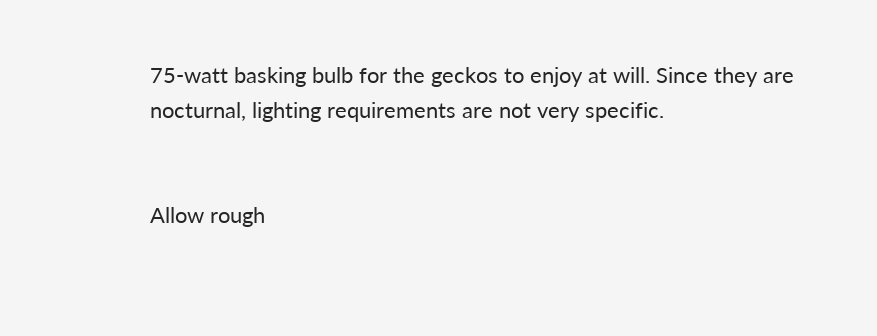75-watt basking bulb for the geckos to enjoy at will. Since they are nocturnal, lighting requirements are not very specific.


Allow rough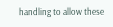handling to allow these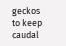geckos to keep caudal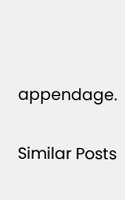appendage.

Similar Posts